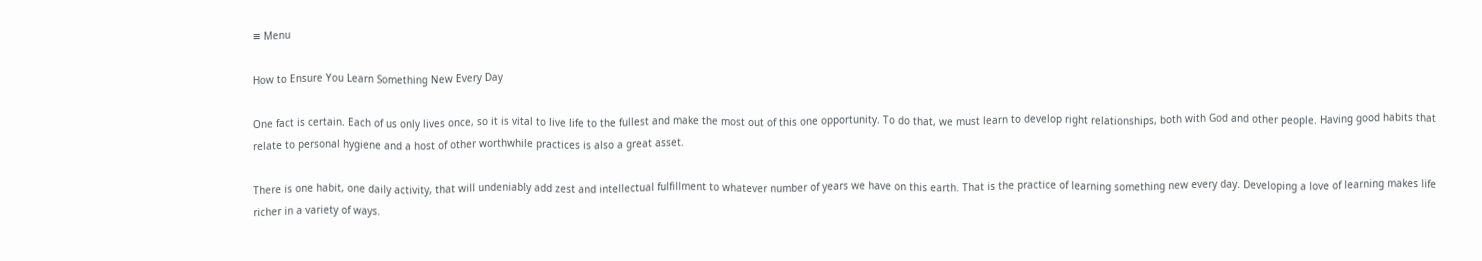≡ Menu

How to Ensure You Learn Something New Every Day

One fact is certain. Each of us only lives once, so it is vital to live life to the fullest and make the most out of this one opportunity. To do that, we must learn to develop right relationships, both with God and other people. Having good habits that relate to personal hygiene and a host of other worthwhile practices is also a great asset.

There is one habit, one daily activity, that will undeniably add zest and intellectual fulfillment to whatever number of years we have on this earth. That is the practice of learning something new every day. Developing a love of learning makes life richer in a variety of ways.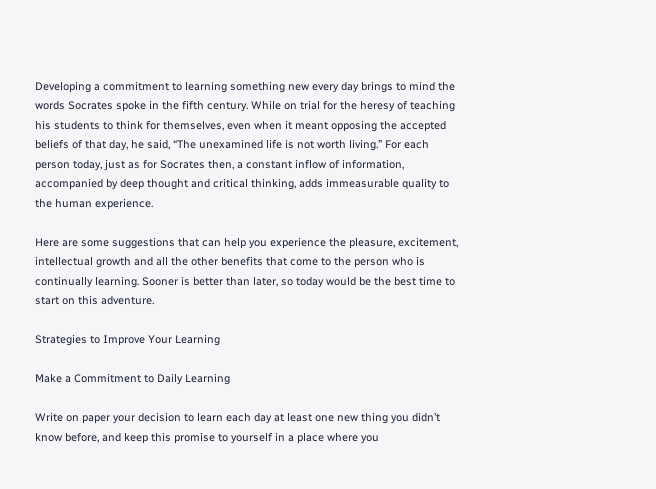Developing a commitment to learning something new every day brings to mind the words Socrates spoke in the fifth century. While on trial for the heresy of teaching his students to think for themselves, even when it meant opposing the accepted beliefs of that day, he said, “The unexamined life is not worth living.” For each person today, just as for Socrates then, a constant inflow of information, accompanied by deep thought and critical thinking, adds immeasurable quality to the human experience.

Here are some suggestions that can help you experience the pleasure, excitement, intellectual growth and all the other benefits that come to the person who is continually learning. Sooner is better than later, so today would be the best time to start on this adventure.

Strategies to Improve Your Learning

Make a Commitment to Daily Learning

Write on paper your decision to learn each day at least one new thing you didn’t know before, and keep this promise to yourself in a place where you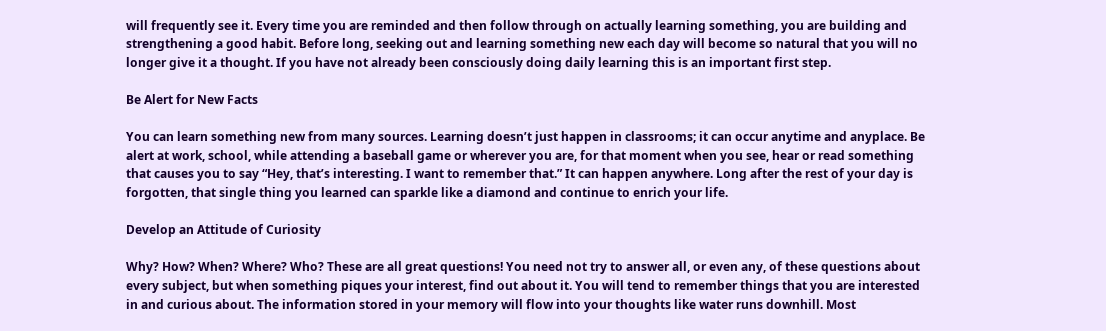will frequently see it. Every time you are reminded and then follow through on actually learning something, you are building and strengthening a good habit. Before long, seeking out and learning something new each day will become so natural that you will no longer give it a thought. If you have not already been consciously doing daily learning this is an important first step.

Be Alert for New Facts

You can learn something new from many sources. Learning doesn’t just happen in classrooms; it can occur anytime and anyplace. Be alert at work, school, while attending a baseball game or wherever you are, for that moment when you see, hear or read something that causes you to say “Hey, that’s interesting. I want to remember that.” It can happen anywhere. Long after the rest of your day is forgotten, that single thing you learned can sparkle like a diamond and continue to enrich your life.

Develop an Attitude of Curiosity

Why? How? When? Where? Who? These are all great questions! You need not try to answer all, or even any, of these questions about every subject, but when something piques your interest, find out about it. You will tend to remember things that you are interested in and curious about. The information stored in your memory will flow into your thoughts like water runs downhill. Most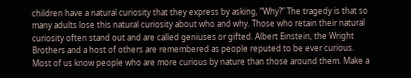children have a natural curiosity that they express by asking, “Why?” The tragedy is that so many adults lose this natural curiosity about who and why. Those who retain their natural curiosity often stand out and are called geniuses or gifted. Albert Einstein, the Wright Brothers and a host of others are remembered as people reputed to be ever curious. Most of us know people who are more curious by nature than those around them. Make a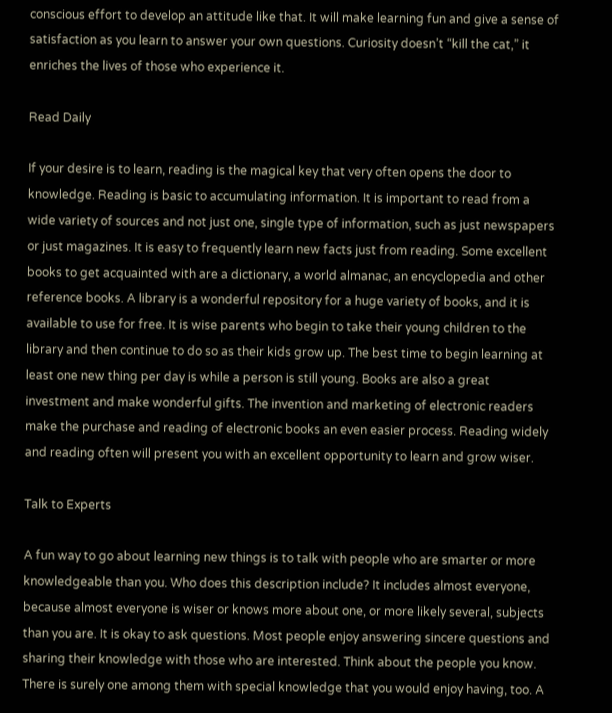conscious effort to develop an attitude like that. It will make learning fun and give a sense of satisfaction as you learn to answer your own questions. Curiosity doesn’t “kill the cat,” it enriches the lives of those who experience it.

Read Daily

If your desire is to learn, reading is the magical key that very often opens the door to knowledge. Reading is basic to accumulating information. It is important to read from a wide variety of sources and not just one, single type of information, such as just newspapers or just magazines. It is easy to frequently learn new facts just from reading. Some excellent books to get acquainted with are a dictionary, a world almanac, an encyclopedia and other reference books. A library is a wonderful repository for a huge variety of books, and it is available to use for free. It is wise parents who begin to take their young children to the library and then continue to do so as their kids grow up. The best time to begin learning at least one new thing per day is while a person is still young. Books are also a great investment and make wonderful gifts. The invention and marketing of electronic readers make the purchase and reading of electronic books an even easier process. Reading widely and reading often will present you with an excellent opportunity to learn and grow wiser.

Talk to Experts

A fun way to go about learning new things is to talk with people who are smarter or more knowledgeable than you. Who does this description include? It includes almost everyone, because almost everyone is wiser or knows more about one, or more likely several, subjects than you are. It is okay to ask questions. Most people enjoy answering sincere questions and sharing their knowledge with those who are interested. Think about the people you know. There is surely one among them with special knowledge that you would enjoy having, too. A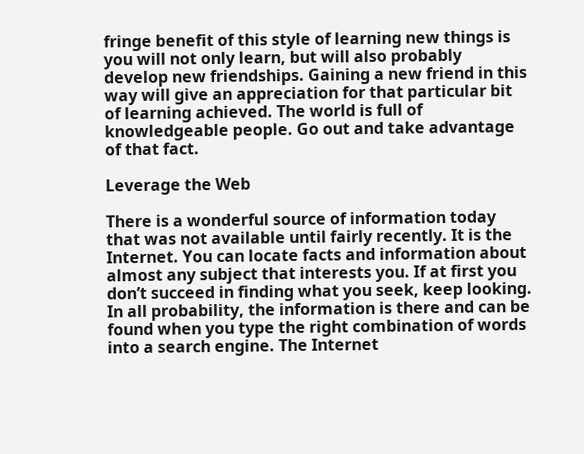fringe benefit of this style of learning new things is you will not only learn, but will also probably develop new friendships. Gaining a new friend in this way will give an appreciation for that particular bit of learning achieved. The world is full of knowledgeable people. Go out and take advantage of that fact.

Leverage the Web

There is a wonderful source of information today that was not available until fairly recently. It is the Internet. You can locate facts and information about almost any subject that interests you. If at first you don’t succeed in finding what you seek, keep looking. In all probability, the information is there and can be found when you type the right combination of words into a search engine. The Internet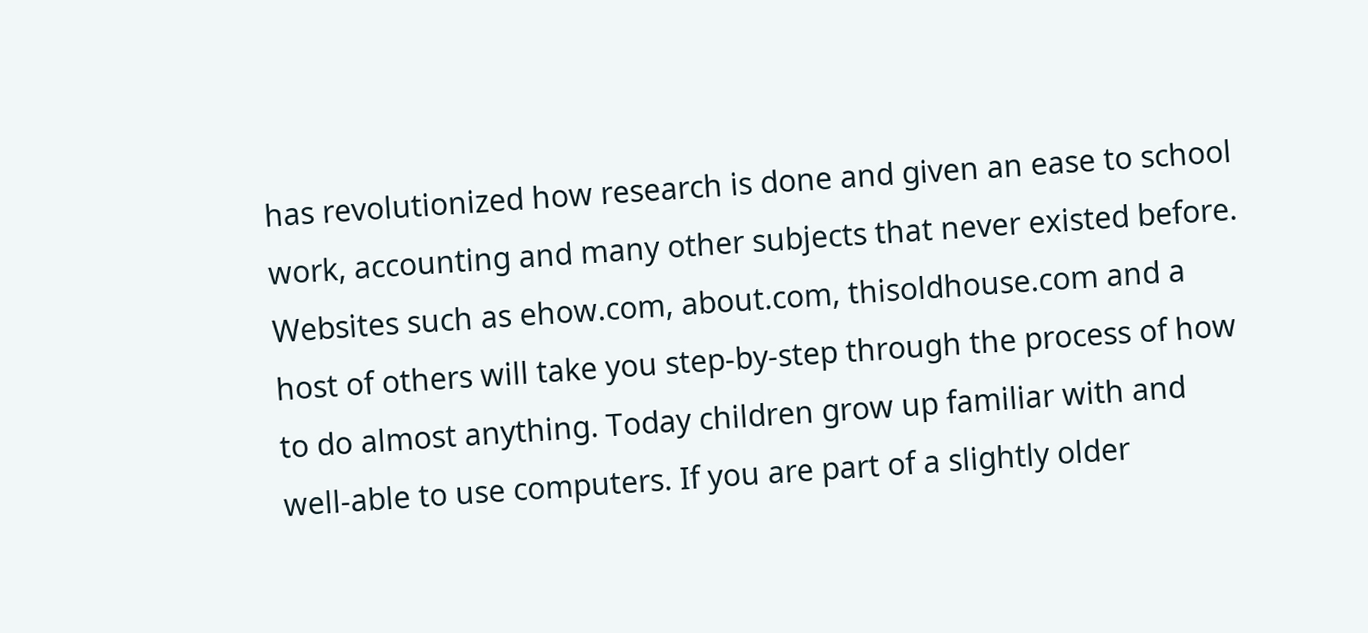has revolutionized how research is done and given an ease to school work, accounting and many other subjects that never existed before. Websites such as ehow.com, about.com, thisoldhouse.com and a host of others will take you step-by-step through the process of how to do almost anything. Today children grow up familiar with and well-able to use computers. If you are part of a slightly older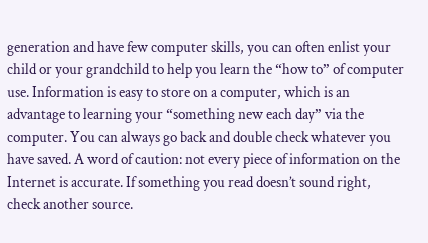generation and have few computer skills, you can often enlist your child or your grandchild to help you learn the “how to” of computer use. Information is easy to store on a computer, which is an advantage to learning your “something new each day” via the computer. You can always go back and double check whatever you have saved. A word of caution: not every piece of information on the Internet is accurate. If something you read doesn’t sound right, check another source.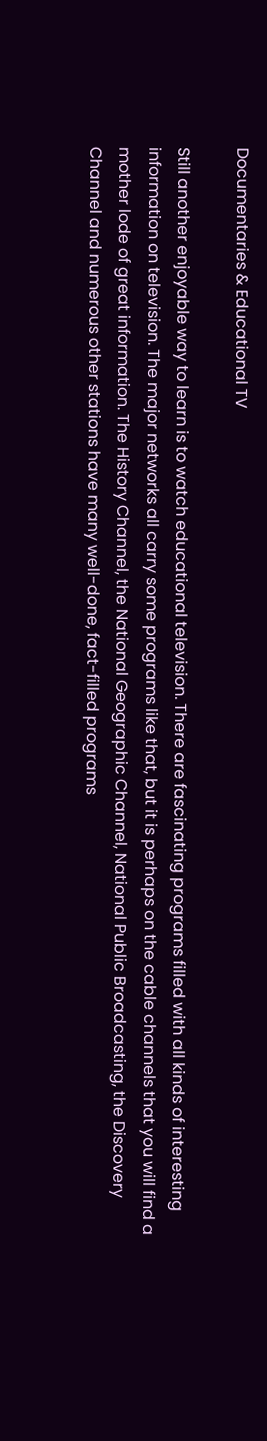Documentaries & Educational TV

Still another enjoyable way to learn is to watch educational television. There are fascinating programs filled with all kinds of interesting information on television. The major networks all carry some programs like that, but it is perhaps on the cable channels that you will find a mother lode of great information. The History Channel, the National Geographic Channel, National Public Broadcasting, the Discovery Channel and numerous other stations have many well-done, fact-filled programs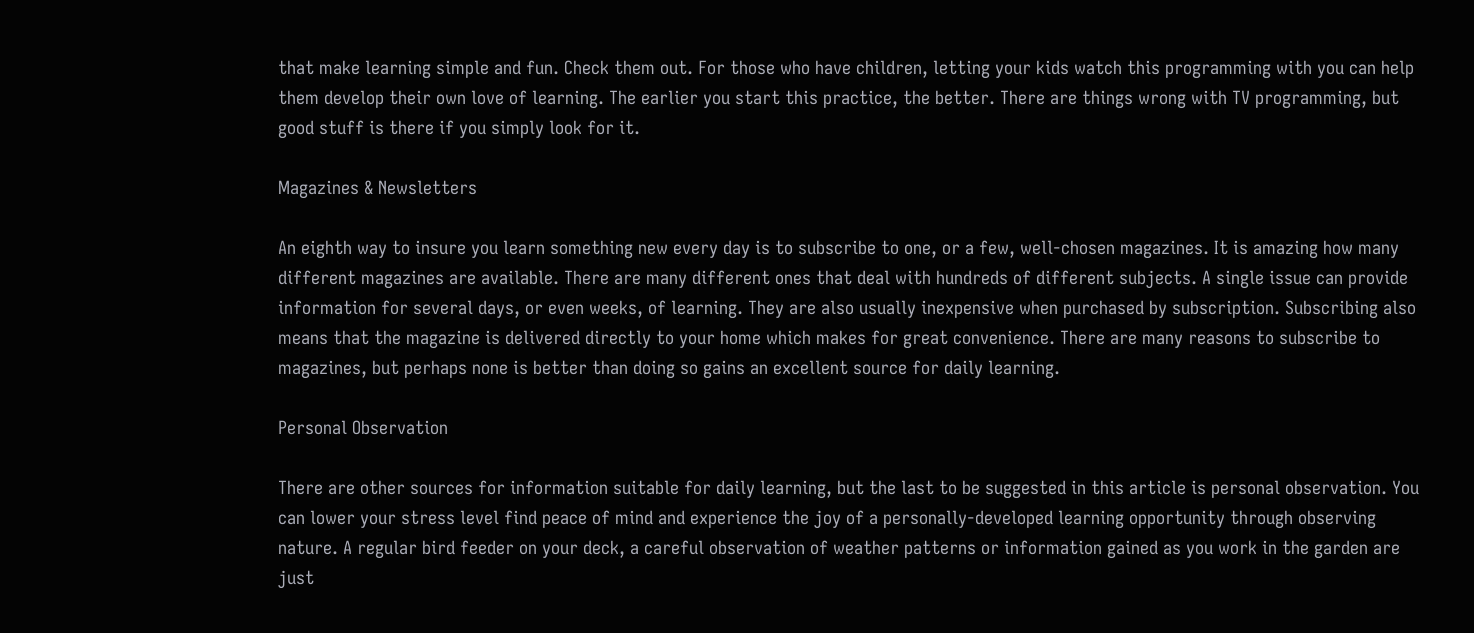that make learning simple and fun. Check them out. For those who have children, letting your kids watch this programming with you can help them develop their own love of learning. The earlier you start this practice, the better. There are things wrong with TV programming, but good stuff is there if you simply look for it.

Magazines & Newsletters

An eighth way to insure you learn something new every day is to subscribe to one, or a few, well-chosen magazines. It is amazing how many different magazines are available. There are many different ones that deal with hundreds of different subjects. A single issue can provide information for several days, or even weeks, of learning. They are also usually inexpensive when purchased by subscription. Subscribing also means that the magazine is delivered directly to your home which makes for great convenience. There are many reasons to subscribe to magazines, but perhaps none is better than doing so gains an excellent source for daily learning.

Personal Observation

There are other sources for information suitable for daily learning, but the last to be suggested in this article is personal observation. You can lower your stress level find peace of mind and experience the joy of a personally-developed learning opportunity through observing nature. A regular bird feeder on your deck, a careful observation of weather patterns or information gained as you work in the garden are just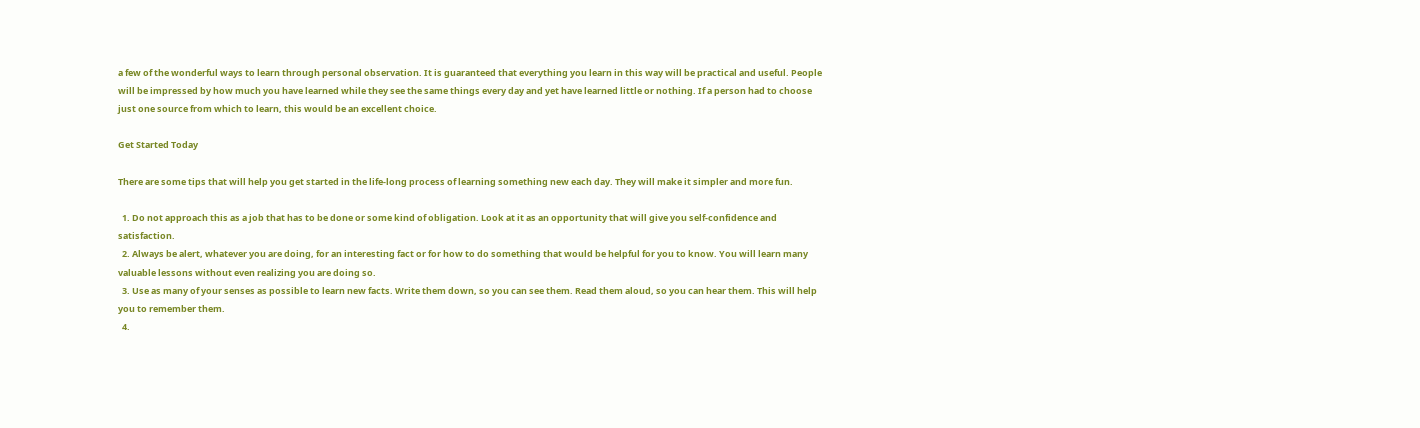a few of the wonderful ways to learn through personal observation. It is guaranteed that everything you learn in this way will be practical and useful. People will be impressed by how much you have learned while they see the same things every day and yet have learned little or nothing. If a person had to choose just one source from which to learn, this would be an excellent choice.

Get Started Today

There are some tips that will help you get started in the life-long process of learning something new each day. They will make it simpler and more fun.

  1. Do not approach this as a job that has to be done or some kind of obligation. Look at it as an opportunity that will give you self-confidence and satisfaction.
  2. Always be alert, whatever you are doing, for an interesting fact or for how to do something that would be helpful for you to know. You will learn many valuable lessons without even realizing you are doing so.
  3. Use as many of your senses as possible to learn new facts. Write them down, so you can see them. Read them aloud, so you can hear them. This will help you to remember them.
  4.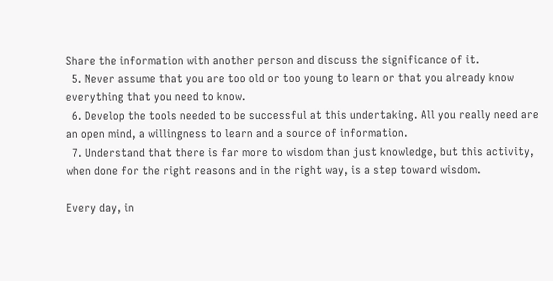Share the information with another person and discuss the significance of it.
  5. Never assume that you are too old or too young to learn or that you already know everything that you need to know.
  6. Develop the tools needed to be successful at this undertaking. All you really need are an open mind, a willingness to learn and a source of information.
  7. Understand that there is far more to wisdom than just knowledge, but this activity, when done for the right reasons and in the right way, is a step toward wisdom.

Every day, in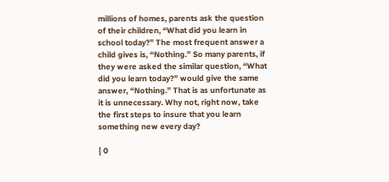millions of homes, parents ask the question of their children, “What did you learn in school today?” The most frequent answer a child gives is, “Nothing.” So many parents, if they were asked the similar question, “What did you learn today?” would give the same answer, “Nothing.” That is as unfortunate as it is unnecessary. Why not, right now, take the first steps to insure that you learn something new every day?

{ 0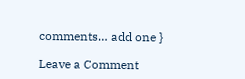comments… add one }

Leave a Comment